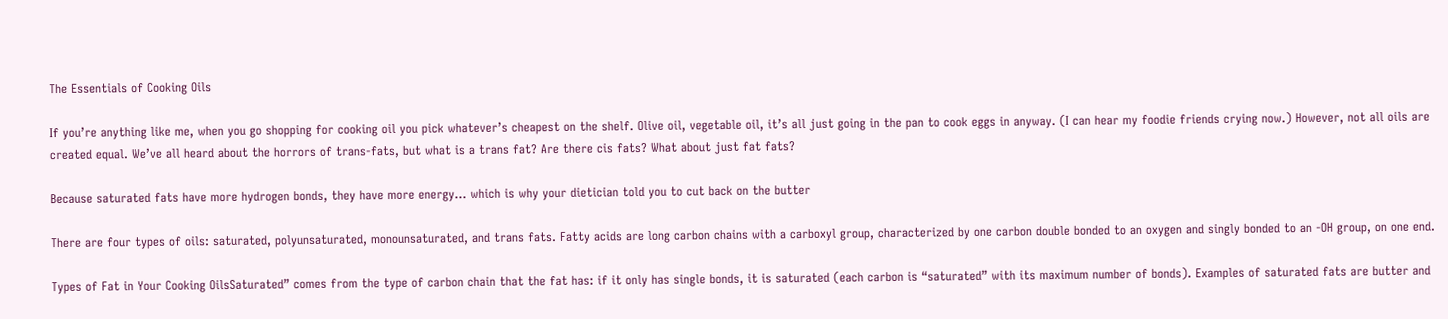The Essentials of Cooking Oils

If you’re anything like me, when you go shopping for cooking oil you pick whatever’s cheapest on the shelf. Olive oil, vegetable oil, it’s all just going in the pan to cook eggs in anyway. (I can hear my foodie friends crying now.) However, not all oils are created equal. We’ve all heard about the horrors of trans-fats, but what is a trans fat? Are there cis fats? What about just fat fats?

Because saturated fats have more hydrogen bonds, they have more energy… which is why your dietician told you to cut back on the butter

There are four types of oils: saturated, polyunsaturated, monounsaturated, and trans fats. Fatty acids are long carbon chains with a carboxyl group, characterized by one carbon double bonded to an oxygen and singly bonded to an -OH group, on one end.

Types of Fat in Your Cooking OilsSaturated” comes from the type of carbon chain that the fat has: if it only has single bonds, it is saturated (each carbon is “saturated” with its maximum number of bonds). Examples of saturated fats are butter and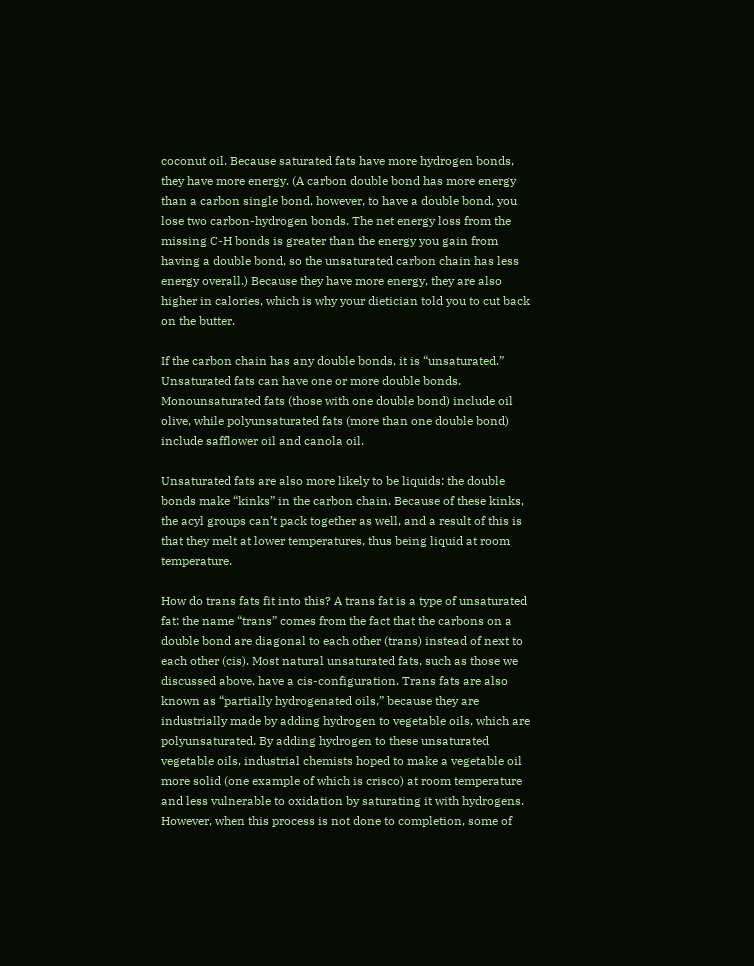coconut oil. Because saturated fats have more hydrogen bonds, they have more energy. (A carbon double bond has more energy than a carbon single bond, however, to have a double bond, you lose two carbon-hydrogen bonds. The net energy loss from the missing C-H bonds is greater than the energy you gain from having a double bond, so the unsaturated carbon chain has less energy overall.) Because they have more energy, they are also higher in calories, which is why your dietician told you to cut back on the butter.

If the carbon chain has any double bonds, it is “unsaturated.” Unsaturated fats can have one or more double bonds. Monounsaturated fats (those with one double bond) include oil olive, while polyunsaturated fats (more than one double bond) include safflower oil and canola oil.

Unsaturated fats are also more likely to be liquids: the double bonds make “kinks” in the carbon chain. Because of these kinks, the acyl groups can’t pack together as well, and a result of this is that they melt at lower temperatures, thus being liquid at room temperature.

How do trans fats fit into this? A trans fat is a type of unsaturated fat: the name “trans” comes from the fact that the carbons on a double bond are diagonal to each other (trans) instead of next to each other (cis). Most natural unsaturated fats, such as those we discussed above, have a cis-configuration. Trans fats are also known as “partially hydrogenated oils,” because they are industrially made by adding hydrogen to vegetable oils, which are polyunsaturated. By adding hydrogen to these unsaturated vegetable oils, industrial chemists hoped to make a vegetable oil more solid (one example of which is crisco) at room temperature and less vulnerable to oxidation by saturating it with hydrogens. However, when this process is not done to completion, some of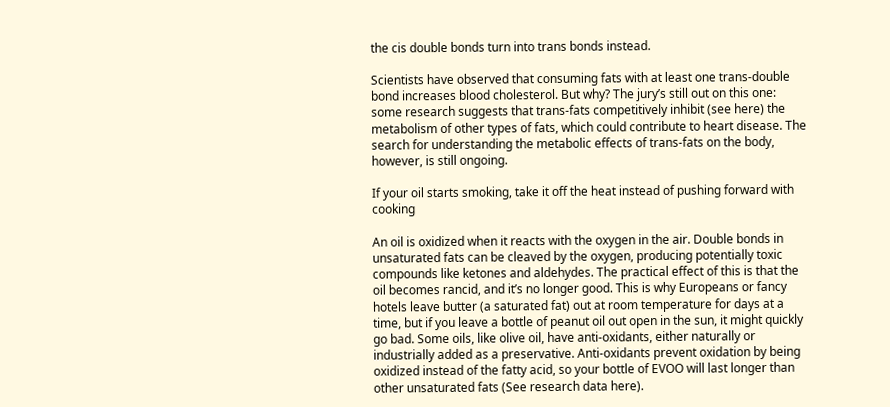the cis double bonds turn into trans bonds instead.

Scientists have observed that consuming fats with at least one trans-double bond increases blood cholesterol. But why? The jury’s still out on this one: some research suggests that trans-fats competitively inhibit (see here) the metabolism of other types of fats, which could contribute to heart disease. The search for understanding the metabolic effects of trans-fats on the body, however, is still ongoing.

If your oil starts smoking, take it off the heat instead of pushing forward with cooking

An oil is oxidized when it reacts with the oxygen in the air. Double bonds in unsaturated fats can be cleaved by the oxygen, producing potentially toxic compounds like ketones and aldehydes. The practical effect of this is that the oil becomes rancid, and it’s no longer good. This is why Europeans or fancy hotels leave butter (a saturated fat) out at room temperature for days at a time, but if you leave a bottle of peanut oil out open in the sun, it might quickly go bad. Some oils, like olive oil, have anti-oxidants, either naturally or industrially added as a preservative. Anti-oxidants prevent oxidation by being oxidized instead of the fatty acid, so your bottle of EVOO will last longer than other unsaturated fats (See research data here).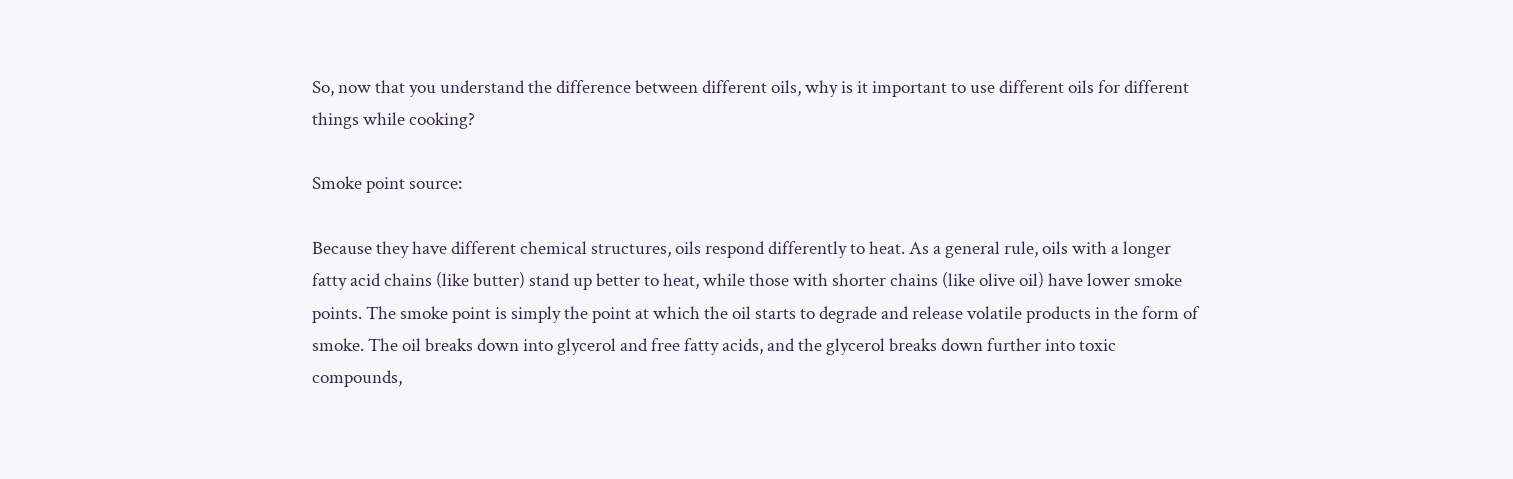So, now that you understand the difference between different oils, why is it important to use different oils for different things while cooking?

Smoke point source:

Because they have different chemical structures, oils respond differently to heat. As a general rule, oils with a longer fatty acid chains (like butter) stand up better to heat, while those with shorter chains (like olive oil) have lower smoke points. The smoke point is simply the point at which the oil starts to degrade and release volatile products in the form of smoke. The oil breaks down into glycerol and free fatty acids, and the glycerol breaks down further into toxic compounds,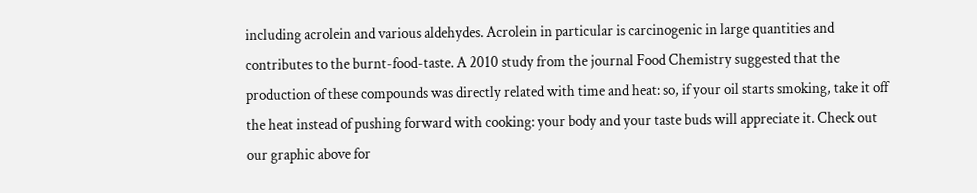including acrolein and various aldehydes. Acrolein in particular is carcinogenic in large quantities and contributes to the burnt-food-taste. A 2010 study from the journal Food Chemistry suggested that the production of these compounds was directly related with time and heat: so, if your oil starts smoking, take it off the heat instead of pushing forward with cooking: your body and your taste buds will appreciate it. Check out our graphic above for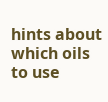hints about which oils to use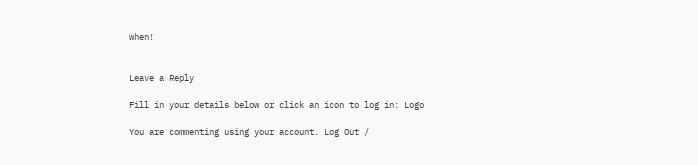when!


Leave a Reply

Fill in your details below or click an icon to log in: Logo

You are commenting using your account. Log Out /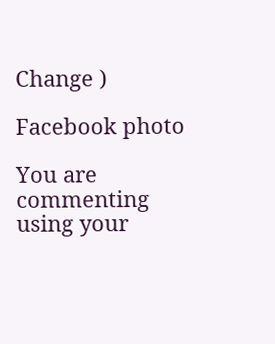Change )

Facebook photo

You are commenting using your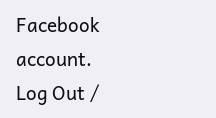Facebook account. Log Out /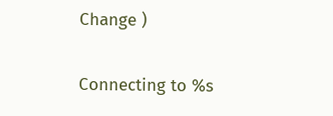Change )

Connecting to %s